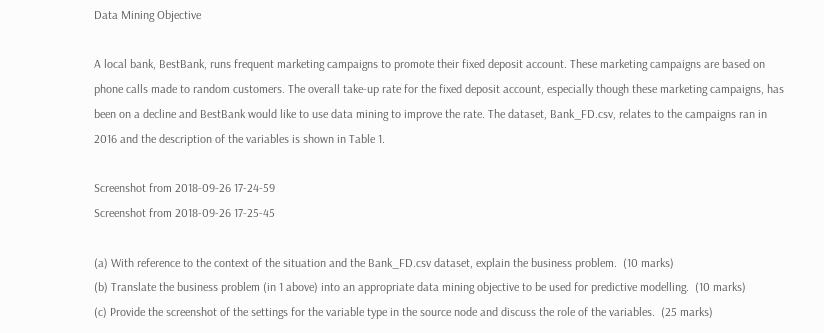Data Mining Objective

A local bank, BestBank, runs frequent marketing campaigns to promote their fixed deposit account. These marketing campaigns are based on phone calls made to random customers. The overall take-up rate for the fixed deposit account, especially though these marketing campaigns, has been on a decline and BestBank would like to use data mining to improve the rate. The dataset, Bank_FD.csv, relates to the campaigns ran in 2016 and the description of the variables is shown in Table 1.

Screenshot from 2018-09-26 17-24-59
Screenshot from 2018-09-26 17-25-45

(a) With reference to the context of the situation and the Bank_FD.csv dataset, explain the business problem.  (10 marks)
(b) Translate the business problem (in 1 above) into an appropriate data mining objective to be used for predictive modelling.  (10 marks)
(c) Provide the screenshot of the settings for the variable type in the source node and discuss the role of the variables.  (25 marks)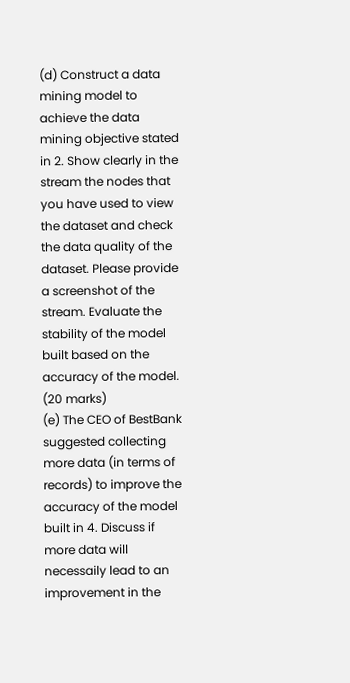(d) Construct a data mining model to achieve the data mining objective stated in 2. Show clearly in the stream the nodes that you have used to view the dataset and check the data quality of the dataset. Please provide a screenshot of the stream. Evaluate the stability of the model built based on the accuracy of the model.  (20 marks)
(e) The CEO of BestBank suggested collecting more data (in terms of records) to improve the accuracy of the model built in 4. Discuss if more data will necessaily lead to an improvement in the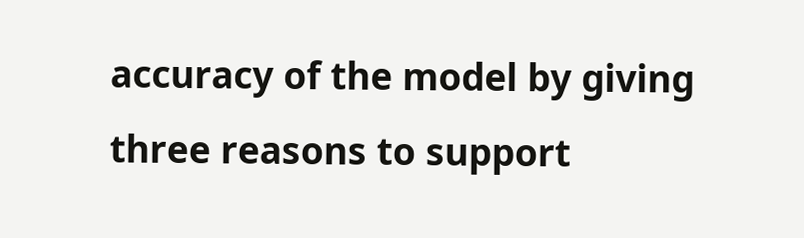accuracy of the model by giving three reasons to support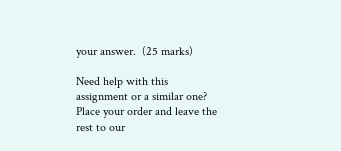your answer.  (25 marks)

Need help with this assignment or a similar one? Place your order and leave the rest to our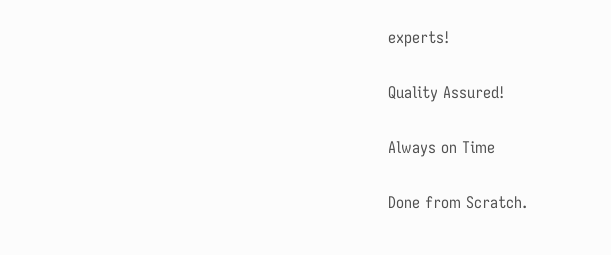experts!

Quality Assured!

Always on Time

Done from Scratch.